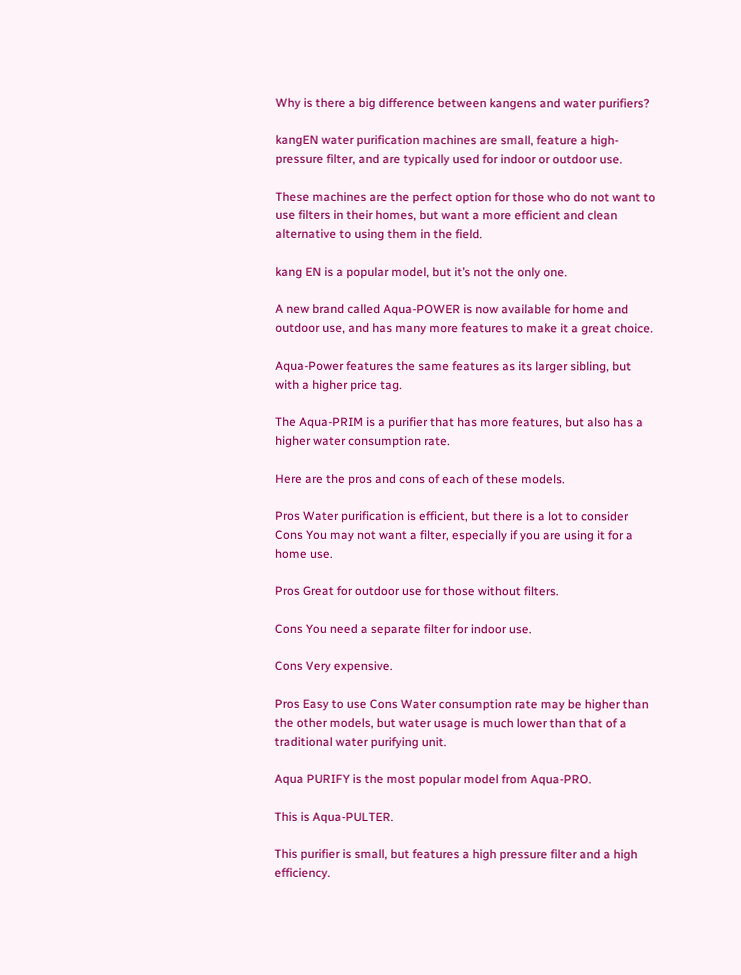Why is there a big difference between kangens and water purifiers?

kangEN water purification machines are small, feature a high-pressure filter, and are typically used for indoor or outdoor use.

These machines are the perfect option for those who do not want to use filters in their homes, but want a more efficient and clean alternative to using them in the field.

kang EN is a popular model, but it’s not the only one.

A new brand called Aqua-POWER is now available for home and outdoor use, and has many more features to make it a great choice.

Aqua-Power features the same features as its larger sibling, but with a higher price tag.

The Aqua-PRIM is a purifier that has more features, but also has a higher water consumption rate.

Here are the pros and cons of each of these models.

Pros Water purification is efficient, but there is a lot to consider Cons You may not want a filter, especially if you are using it for a home use.

Pros Great for outdoor use for those without filters.

Cons You need a separate filter for indoor use.

Cons Very expensive.

Pros Easy to use Cons Water consumption rate may be higher than the other models, but water usage is much lower than that of a traditional water purifying unit.

Aqua PURIFY is the most popular model from Aqua-PRO.

This is Aqua-PULTER.

This purifier is small, but features a high pressure filter and a high efficiency.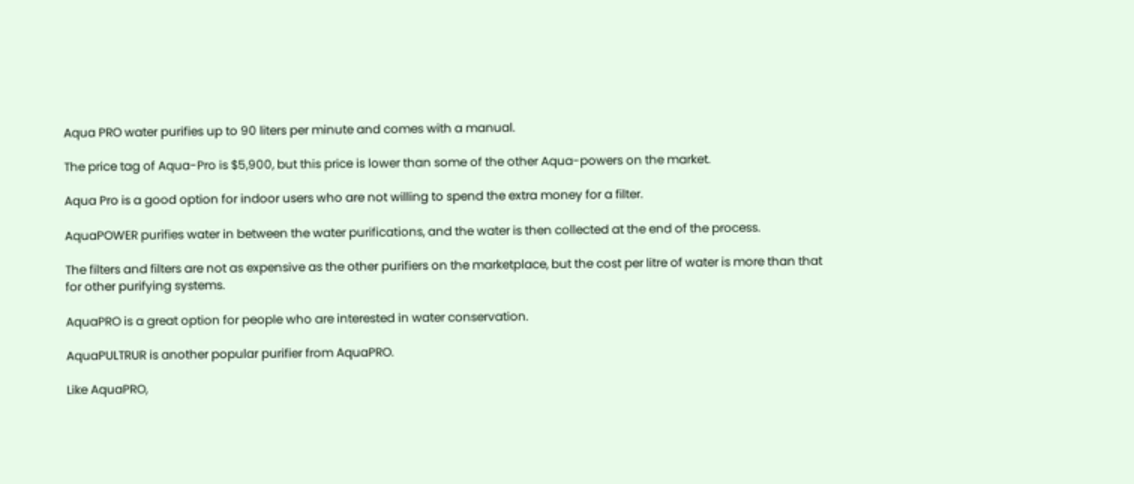Aqua PRO water purifies up to 90 liters per minute and comes with a manual.

The price tag of Aqua-Pro is $5,900, but this price is lower than some of the other Aqua-powers on the market.

Aqua Pro is a good option for indoor users who are not willing to spend the extra money for a filter.

AquaPOWER purifies water in between the water purifications, and the water is then collected at the end of the process.

The filters and filters are not as expensive as the other purifiers on the marketplace, but the cost per litre of water is more than that for other purifying systems.

AquaPRO is a great option for people who are interested in water conservation.

AquaPULTRUR is another popular purifier from AquaPRO.

Like AquaPRO,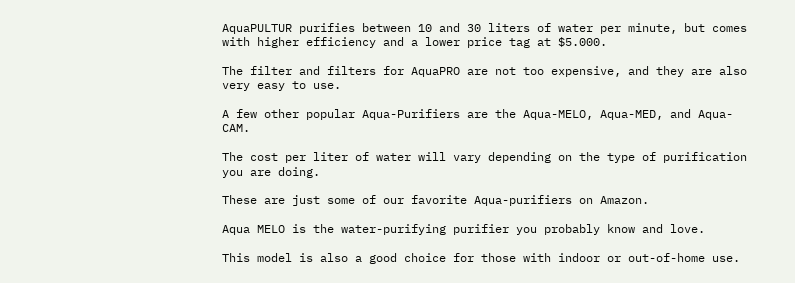AquaPULTUR purifies between 10 and 30 liters of water per minute, but comes with higher efficiency and a lower price tag at $5.000.

The filter and filters for AquaPRO are not too expensive, and they are also very easy to use.

A few other popular Aqua-Purifiers are the Aqua-MELO, Aqua-MED, and Aqua-CAM.

The cost per liter of water will vary depending on the type of purification you are doing.

These are just some of our favorite Aqua-purifiers on Amazon.

Aqua MELO is the water-purifying purifier you probably know and love.

This model is also a good choice for those with indoor or out-of-home use.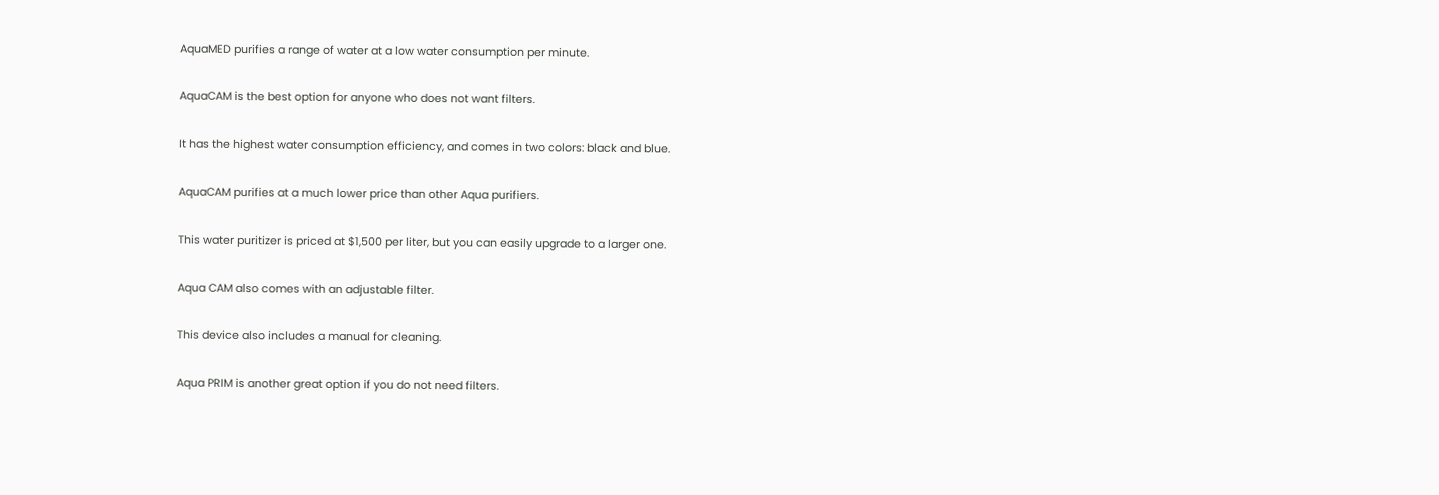AquaMED purifies a range of water at a low water consumption per minute.

AquaCAM is the best option for anyone who does not want filters.

It has the highest water consumption efficiency, and comes in two colors: black and blue.

AquaCAM purifies at a much lower price than other Aqua purifiers.

This water puritizer is priced at $1,500 per liter, but you can easily upgrade to a larger one.

Aqua CAM also comes with an adjustable filter.

This device also includes a manual for cleaning.

Aqua PRIM is another great option if you do not need filters.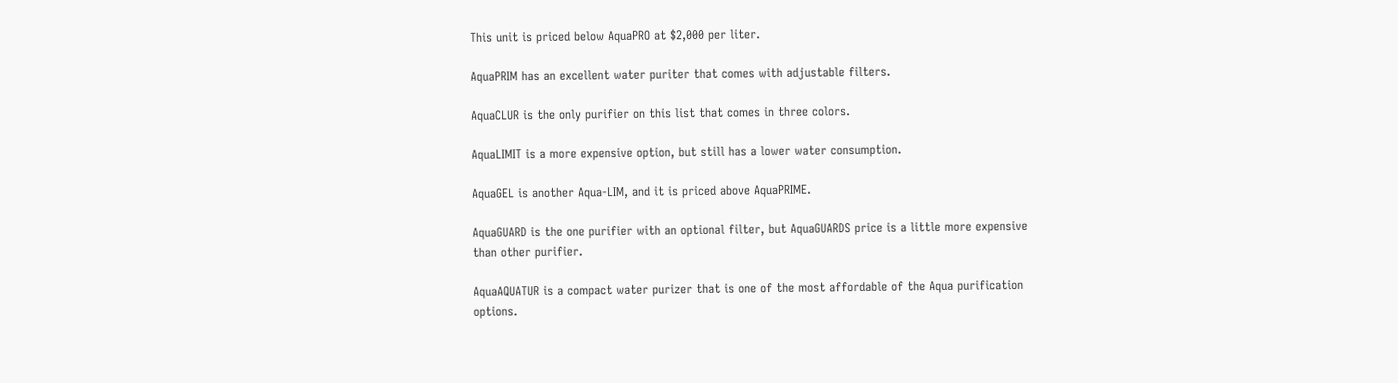This unit is priced below AquaPRO at $2,000 per liter.

AquaPRIM has an excellent water puriter that comes with adjustable filters.

AquaCLUR is the only purifier on this list that comes in three colors.

AquaLIMIT is a more expensive option, but still has a lower water consumption.

AquaGEL is another Aqua-LIM, and it is priced above AquaPRIME.

AquaGUARD is the one purifier with an optional filter, but AquaGUARDS price is a little more expensive than other purifier.

AquaAQUATUR is a compact water purizer that is one of the most affordable of the Aqua purification options.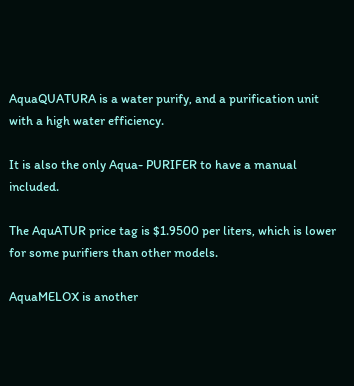AquaQUATURA is a water purify, and a purification unit with a high water efficiency.

It is also the only Aqua- PURIFER to have a manual included.

The AquATUR price tag is $1.9500 per liters, which is lower for some purifiers than other models.

AquaMELOX is another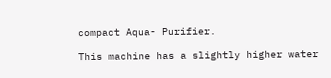compact Aqua- Purifier.

This machine has a slightly higher water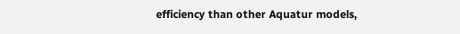efficiency than other Aquatur models,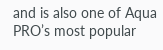and is also one of Aqua PRO’s most popular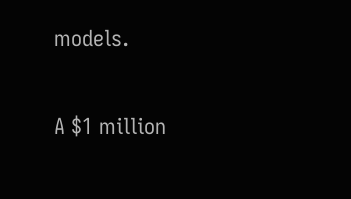models.

A $1 million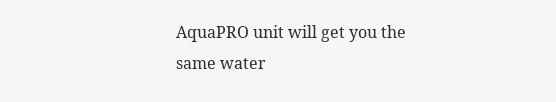AquaPRO unit will get you the same water